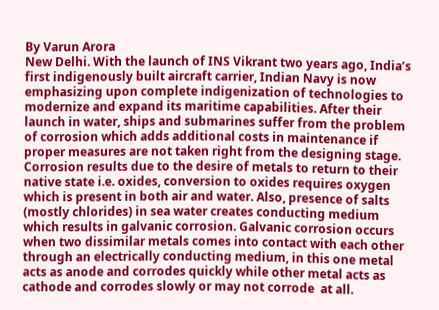By Varun Arora
New Delhi. With the launch of INS Vikrant two years ago, India’s first indigenously built aircraft carrier, Indian Navy is now emphasizing upon complete indigenization of technologies to modernize and expand its maritime capabilities. After their launch in water, ships and submarines suffer from the problem of corrosion which adds additional costs in maintenance if proper measures are not taken right from the designing stage.
Corrosion results due to the desire of metals to return to their native state i.e. oxides, conversion to oxides requires oxygen which is present in both air and water. Also, presence of salts (mostly chlorides) in sea water creates conducting medium which results in galvanic corrosion. Galvanic corrosion occurs when two dissimilar metals comes into contact with each other through an electrically conducting medium, in this one metal acts as anode and corrodes quickly while other metal acts as cathode and corrodes slowly or may not corrode  at all.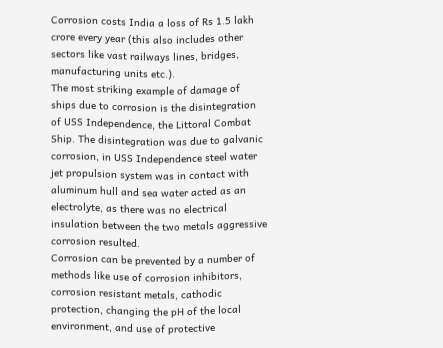Corrosion costs India a loss of Rs 1.5 lakh crore every year (this also includes other sectors like vast railways lines, bridges, manufacturing units etc.).
The most striking example of damage of ships due to corrosion is the disintegration of USS Independence, the Littoral Combat Ship. The disintegration was due to galvanic corrosion, in USS Independence steel water jet propulsion system was in contact with aluminum hull and sea water acted as an electrolyte, as there was no electrical insulation between the two metals aggressive corrosion resulted.
Corrosion can be prevented by a number of methods like use of corrosion inhibitors, corrosion resistant metals, cathodic protection, changing the pH of the local environment, and use of protective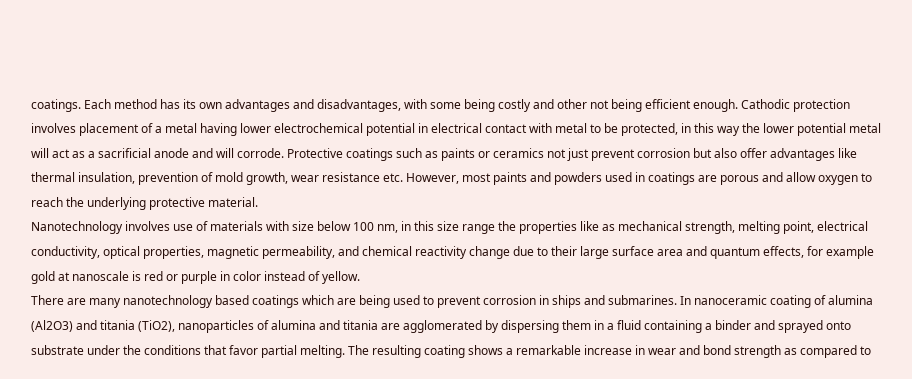coatings. Each method has its own advantages and disadvantages, with some being costly and other not being efficient enough. Cathodic protection involves placement of a metal having lower electrochemical potential in electrical contact with metal to be protected, in this way the lower potential metal will act as a sacrificial anode and will corrode. Protective coatings such as paints or ceramics not just prevent corrosion but also offer advantages like thermal insulation, prevention of mold growth, wear resistance etc. However, most paints and powders used in coatings are porous and allow oxygen to reach the underlying protective material.
Nanotechnology involves use of materials with size below 100 nm, in this size range the properties like as mechanical strength, melting point, electrical conductivity, optical properties, magnetic permeability, and chemical reactivity change due to their large surface area and quantum effects, for example gold at nanoscale is red or purple in color instead of yellow.
There are many nanotechnology based coatings which are being used to prevent corrosion in ships and submarines. In nanoceramic coating of alumina (Al2O3) and titania (TiO2), nanoparticles of alumina and titania are agglomerated by dispersing them in a fluid containing a binder and sprayed onto substrate under the conditions that favor partial melting. The resulting coating shows a remarkable increase in wear and bond strength as compared to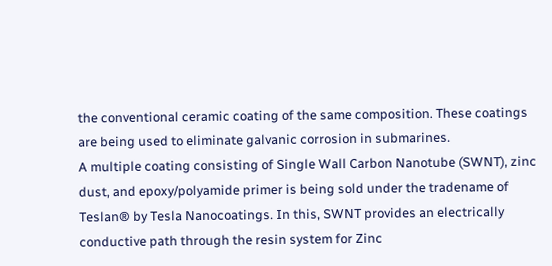the conventional ceramic coating of the same composition. These coatings are being used to eliminate galvanic corrosion in submarines.
A multiple coating consisting of Single Wall Carbon Nanotube (SWNT), zinc dust, and epoxy/polyamide primer is being sold under the tradename of Teslan® by Tesla Nanocoatings. In this, SWNT provides an electrically conductive path through the resin system for Zinc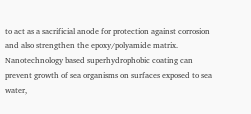to act as a sacrificial anode for protection against corrosion and also strengthen the epoxy/polyamide matrix.
Nanotechnology based superhydrophobic coating can prevent growth of sea organisms on surfaces exposed to sea water,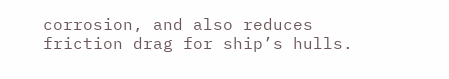corrosion, and also reduces friction drag for ship’s hulls.